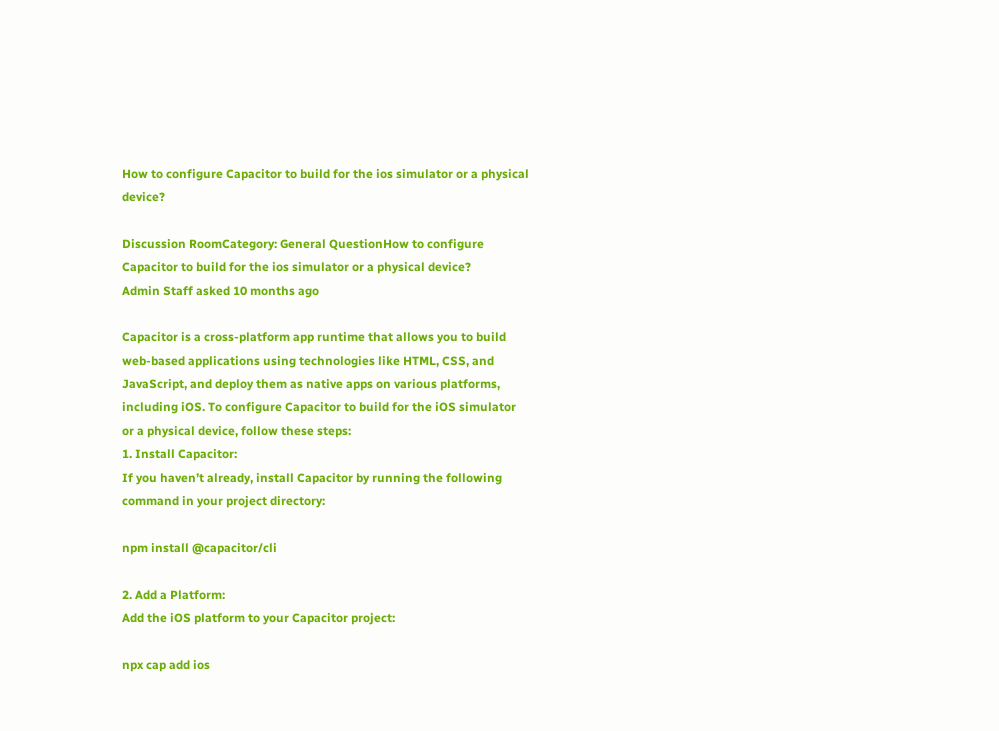How to configure Capacitor to build for the ios simulator or a physical device?

Discussion RoomCategory: General QuestionHow to configure Capacitor to build for the ios simulator or a physical device?
Admin Staff asked 10 months ago

Capacitor is a cross-platform app runtime that allows you to build web-based applications using technologies like HTML, CSS, and JavaScript, and deploy them as native apps on various platforms, including iOS. To configure Capacitor to build for the iOS simulator or a physical device, follow these steps:
1. Install Capacitor:
If you haven’t already, install Capacitor by running the following command in your project directory:

npm install @capacitor/cli

2. Add a Platform:
Add the iOS platform to your Capacitor project:

npx cap add ios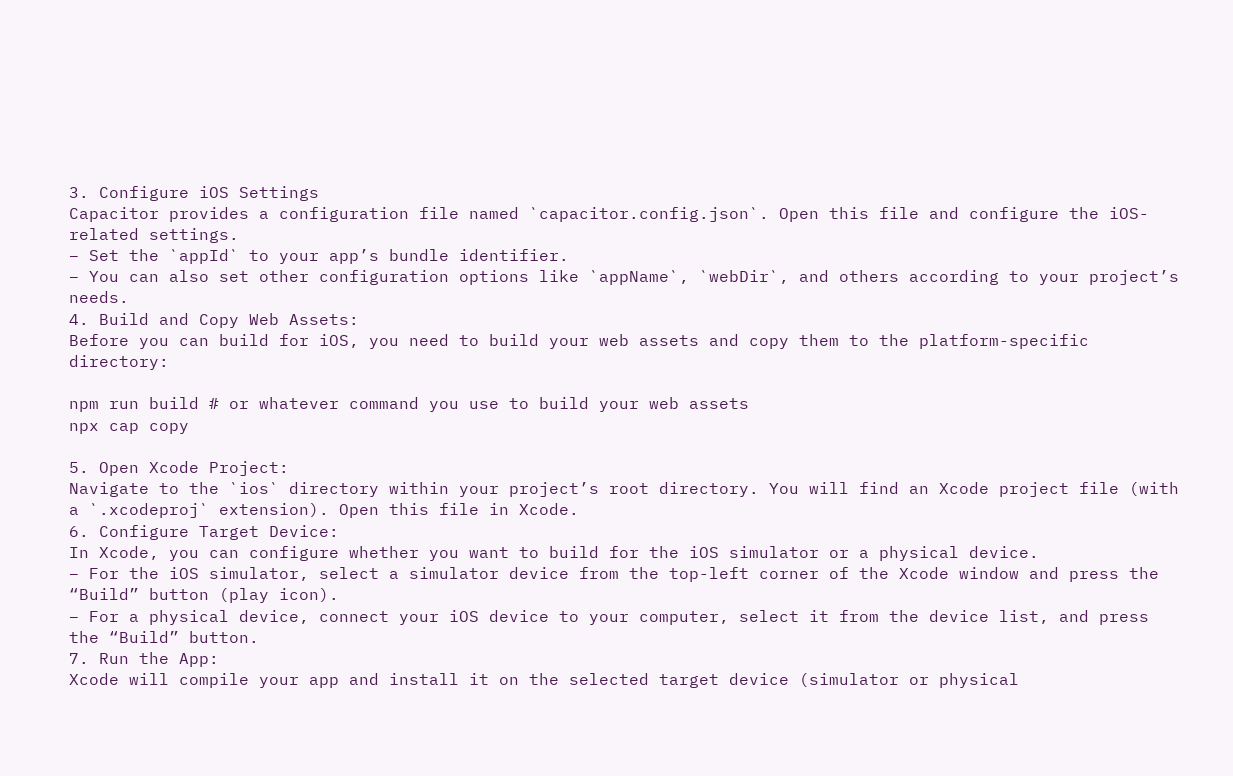3. Configure iOS Settings
Capacitor provides a configuration file named `capacitor.config.json`. Open this file and configure the iOS-related settings.
– Set the `appId` to your app’s bundle identifier.
– You can also set other configuration options like `appName`, `webDir`, and others according to your project’s needs.
4. Build and Copy Web Assets:
Before you can build for iOS, you need to build your web assets and copy them to the platform-specific directory:

npm run build # or whatever command you use to build your web assets
npx cap copy

5. Open Xcode Project:
Navigate to the `ios` directory within your project’s root directory. You will find an Xcode project file (with a `.xcodeproj` extension). Open this file in Xcode.
6. Configure Target Device:
In Xcode, you can configure whether you want to build for the iOS simulator or a physical device.
– For the iOS simulator, select a simulator device from the top-left corner of the Xcode window and press the “Build” button (play icon).
– For a physical device, connect your iOS device to your computer, select it from the device list, and press the “Build” button.
7. Run the App:
Xcode will compile your app and install it on the selected target device (simulator or physical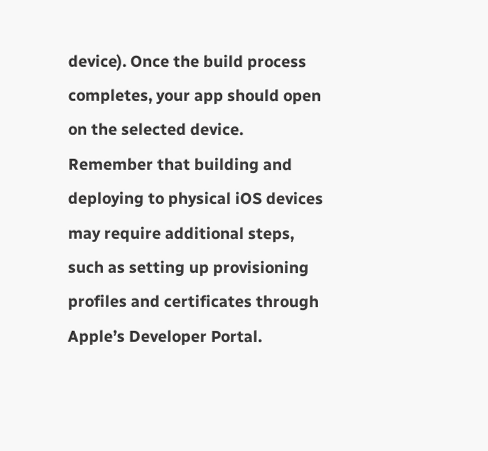device). Once the build process completes, your app should open on the selected device.
Remember that building and deploying to physical iOS devices may require additional steps, such as setting up provisioning profiles and certificates through Apple’s Developer Portal.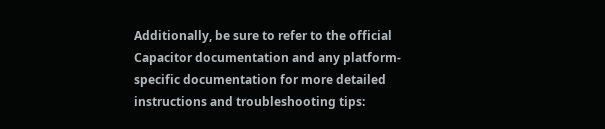Additionally, be sure to refer to the official Capacitor documentation and any platform-specific documentation for more detailed instructions and troubleshooting tips: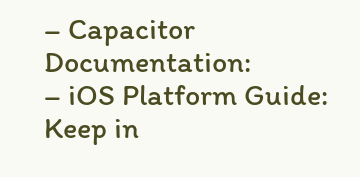– Capacitor Documentation:
– iOS Platform Guide:
Keep in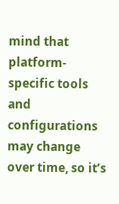mind that platform-specific tools and configurations may change over time, so it’s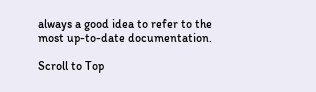always a good idea to refer to the most up-to-date documentation.

Scroll to Top